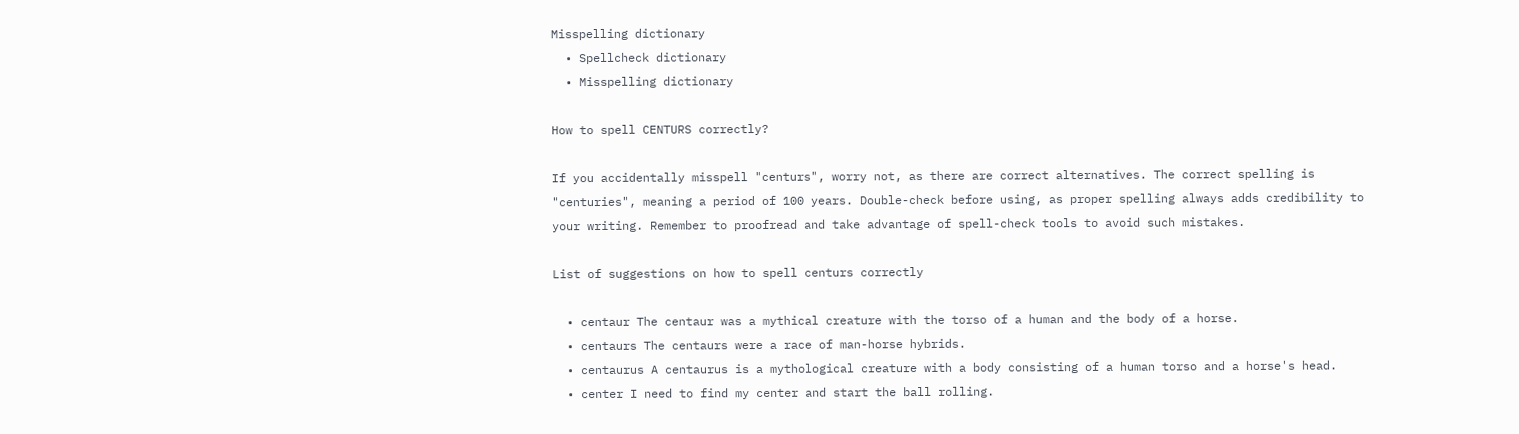Misspelling dictionary
  • Spellcheck dictionary
  • Misspelling dictionary

How to spell CENTURS correctly?

If you accidentally misspell "centurs", worry not, as there are correct alternatives. The correct spelling is "centuries", meaning a period of 100 years. Double-check before using, as proper spelling always adds credibility to your writing. Remember to proofread and take advantage of spell-check tools to avoid such mistakes.

List of suggestions on how to spell centurs correctly

  • centaur The centaur was a mythical creature with the torso of a human and the body of a horse.
  • centaurs The centaurs were a race of man-horse hybrids.
  • centaurus A centaurus is a mythological creature with a body consisting of a human torso and a horse's head.
  • center I need to find my center and start the ball rolling.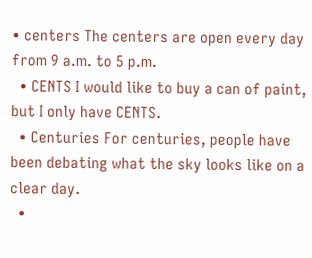• centers The centers are open every day from 9 a.m. to 5 p.m.
  • CENTS I would like to buy a can of paint, but I only have CENTS.
  • Centuries For centuries, people have been debating what the sky looks like on a clear day.
  •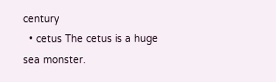century
  • cetus The cetus is a huge sea monster.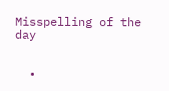Misspelling of the day


  •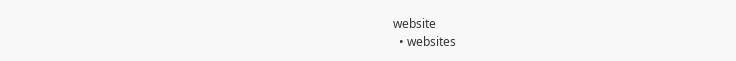website
  • websites